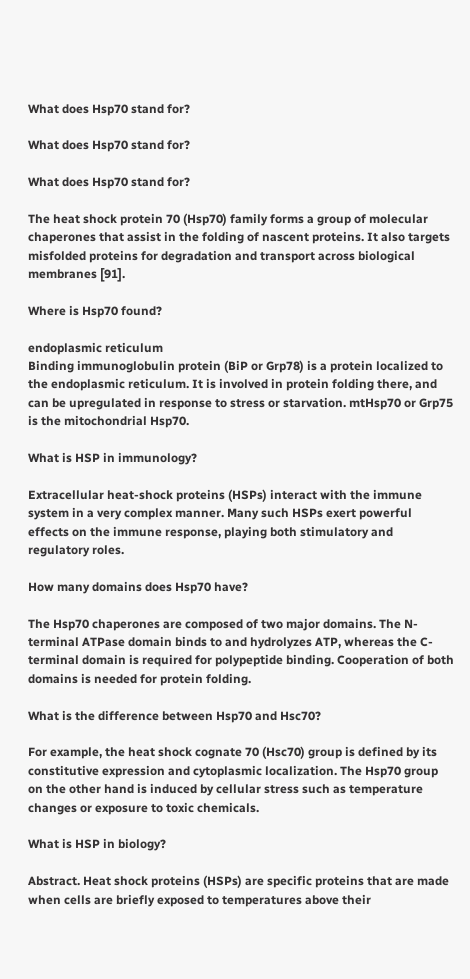What does Hsp70 stand for?

What does Hsp70 stand for?

What does Hsp70 stand for?

The heat shock protein 70 (Hsp70) family forms a group of molecular chaperones that assist in the folding of nascent proteins. It also targets misfolded proteins for degradation and transport across biological membranes [91].

Where is Hsp70 found?

endoplasmic reticulum
Binding immunoglobulin protein (BiP or Grp78) is a protein localized to the endoplasmic reticulum. It is involved in protein folding there, and can be upregulated in response to stress or starvation. mtHsp70 or Grp75 is the mitochondrial Hsp70.

What is HSP in immunology?

Extracellular heat-shock proteins (HSPs) interact with the immune system in a very complex manner. Many such HSPs exert powerful effects on the immune response, playing both stimulatory and regulatory roles.

How many domains does Hsp70 have?

The Hsp70 chaperones are composed of two major domains. The N-terminal ATPase domain binds to and hydrolyzes ATP, whereas the C-terminal domain is required for polypeptide binding. Cooperation of both domains is needed for protein folding.

What is the difference between Hsp70 and Hsc70?

For example, the heat shock cognate 70 (Hsc70) group is defined by its constitutive expression and cytoplasmic localization. The Hsp70 group on the other hand is induced by cellular stress such as temperature changes or exposure to toxic chemicals.

What is HSP in biology?

Abstract. Heat shock proteins (HSPs) are specific proteins that are made when cells are briefly exposed to temperatures above their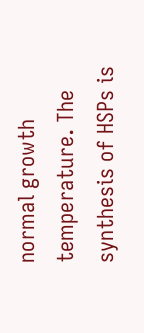normal growth temperature. The synthesis of HSPs is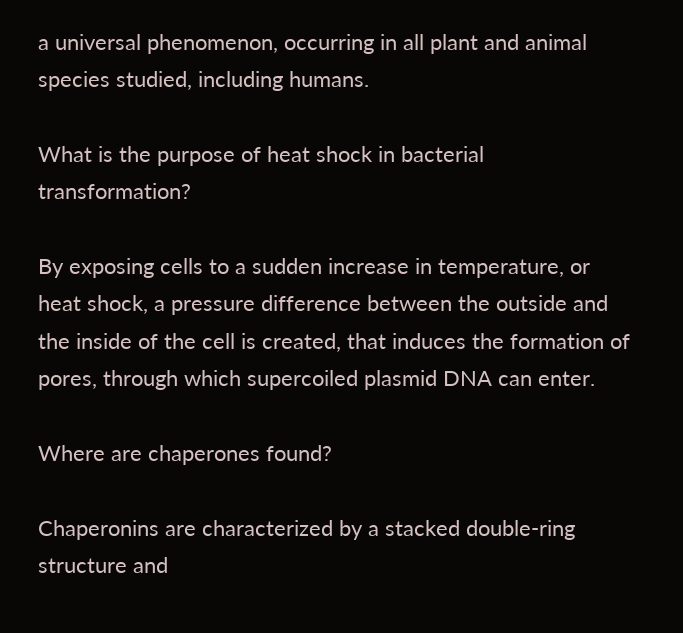a universal phenomenon, occurring in all plant and animal species studied, including humans.

What is the purpose of heat shock in bacterial transformation?

By exposing cells to a sudden increase in temperature, or heat shock, a pressure difference between the outside and the inside of the cell is created, that induces the formation of pores, through which supercoiled plasmid DNA can enter.

Where are chaperones found?

Chaperonins are characterized by a stacked double-ring structure and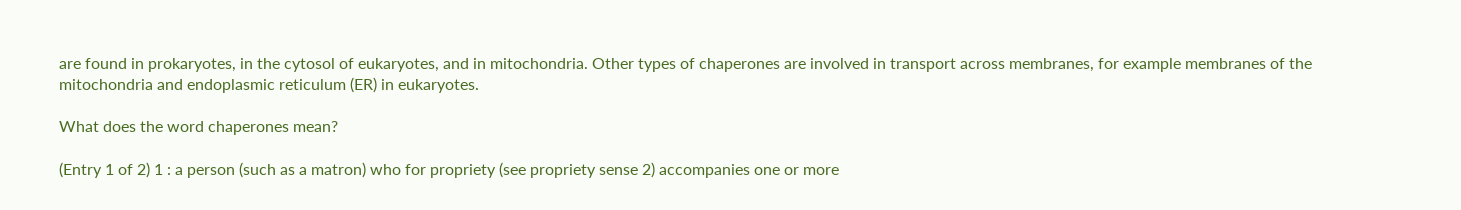are found in prokaryotes, in the cytosol of eukaryotes, and in mitochondria. Other types of chaperones are involved in transport across membranes, for example membranes of the mitochondria and endoplasmic reticulum (ER) in eukaryotes.

What does the word chaperones mean?

(Entry 1 of 2) 1 : a person (such as a matron) who for propriety (see propriety sense 2) accompanies one or more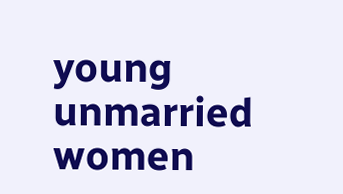young unmarried women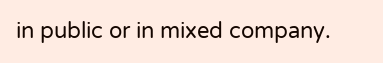in public or in mixed company.